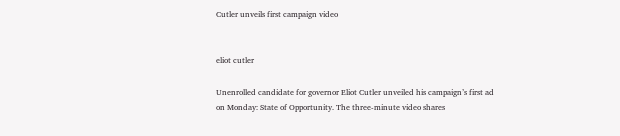Cutler unveils first campaign video


eliot cutler

Unenrolled candidate for governor Eliot Cutler unveiled his campaign’s first ad on Monday: State of Opportunity. The three-minute video shares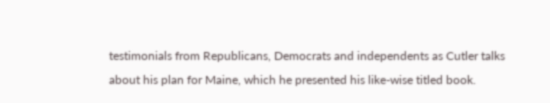testimonials from Republicans, Democrats and independents as Cutler talks about his plan for Maine, which he presented his like-wise titled book.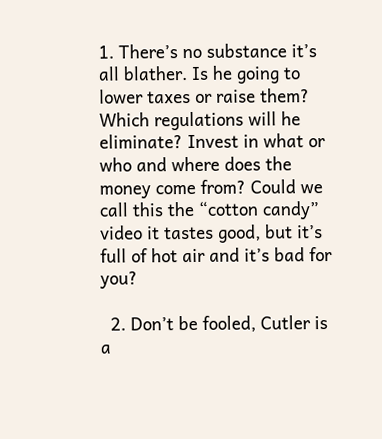1. There’s no substance it’s all blather. Is he going to lower taxes or raise them? Which regulations will he eliminate? Invest in what or who and where does the money come from? Could we call this the “cotton candy” video it tastes good, but it’s full of hot air and it’s bad for you?

  2. Don’t be fooled, Cutler is a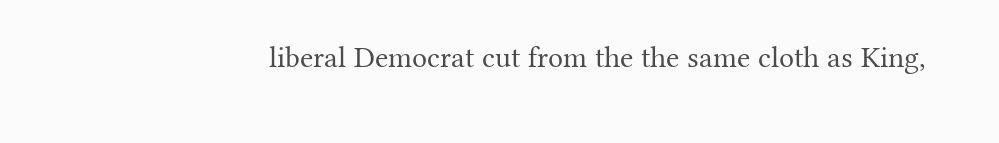liberal Democrat cut from the the same cloth as King,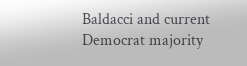Baldacci and current Democrat majority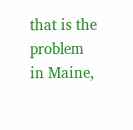that is the problem in Maine,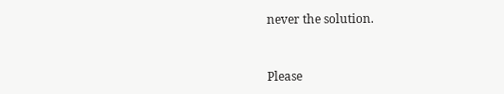never the solution.


Please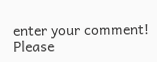enter your comment!
Please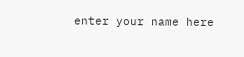enter your name here